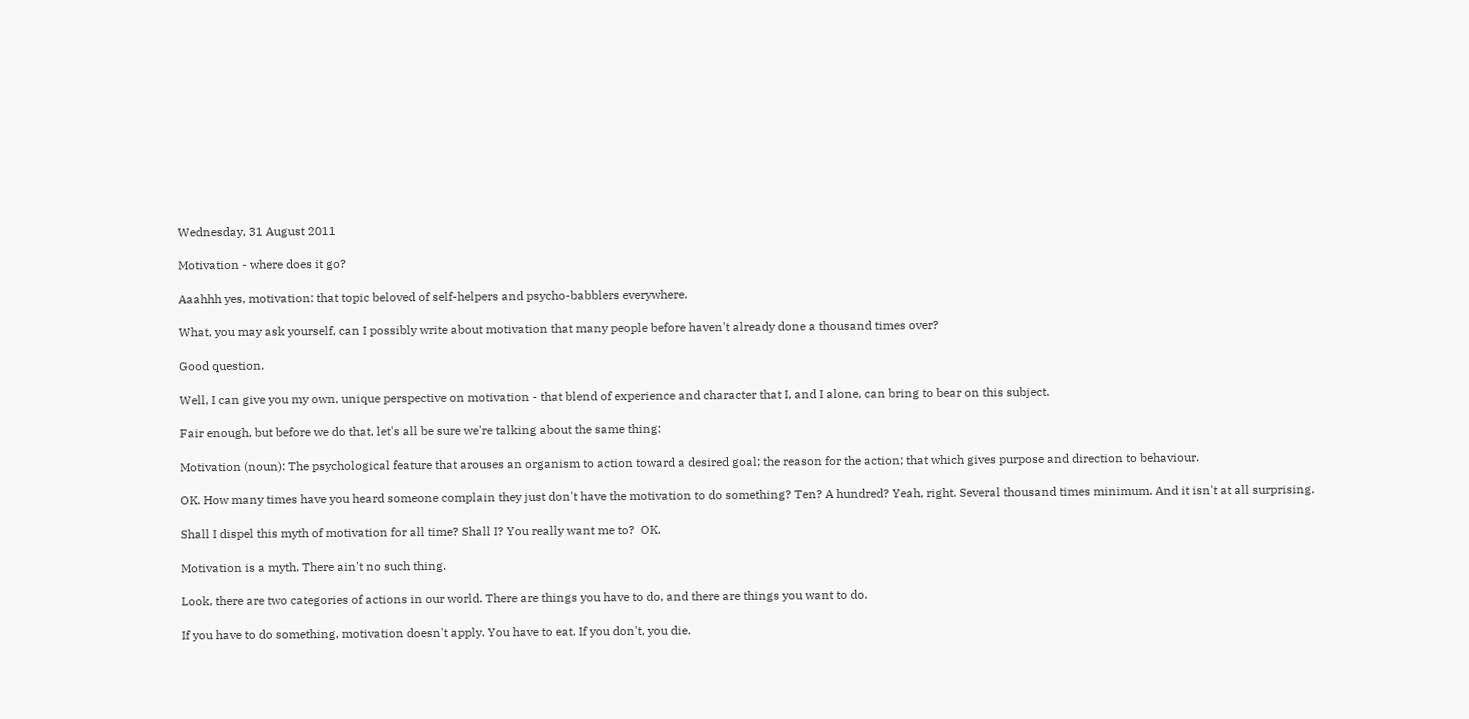Wednesday, 31 August 2011

Motivation - where does it go?

Aaahhh yes, motivation: that topic beloved of self-helpers and psycho-babblers everywhere.

What, you may ask yourself, can I possibly write about motivation that many people before haven't already done a thousand times over?

Good question.

Well, I can give you my own, unique perspective on motivation - that blend of experience and character that I, and I alone, can bring to bear on this subject.

Fair enough, but before we do that, let's all be sure we're talking about the same thing:

Motivation (noun): The psychological feature that arouses an organism to action toward a desired goal; the reason for the action; that which gives purpose and direction to behaviour.

OK. How many times have you heard someone complain they just don't have the motivation to do something? Ten? A hundred? Yeah, right. Several thousand times minimum. And it isn't at all surprising.

Shall I dispel this myth of motivation for all time? Shall I? You really want me to?  OK.

Motivation is a myth. There ain't no such thing.

Look, there are two categories of actions in our world. There are things you have to do, and there are things you want to do.

If you have to do something, motivation doesn't apply. You have to eat. If you don't, you die.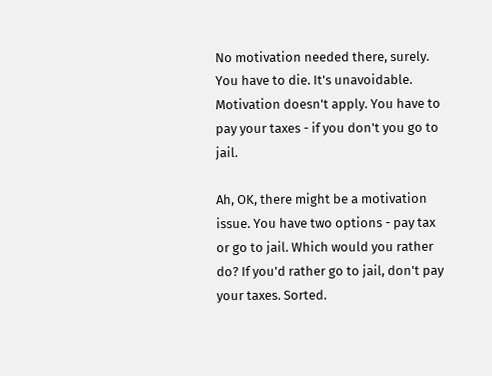No motivation needed there, surely. You have to die. It's unavoidable. Motivation doesn't apply. You have to pay your taxes - if you don't you go to jail.

Ah, OK, there might be a motivation issue. You have two options - pay tax or go to jail. Which would you rather do? If you'd rather go to jail, don't pay your taxes. Sorted.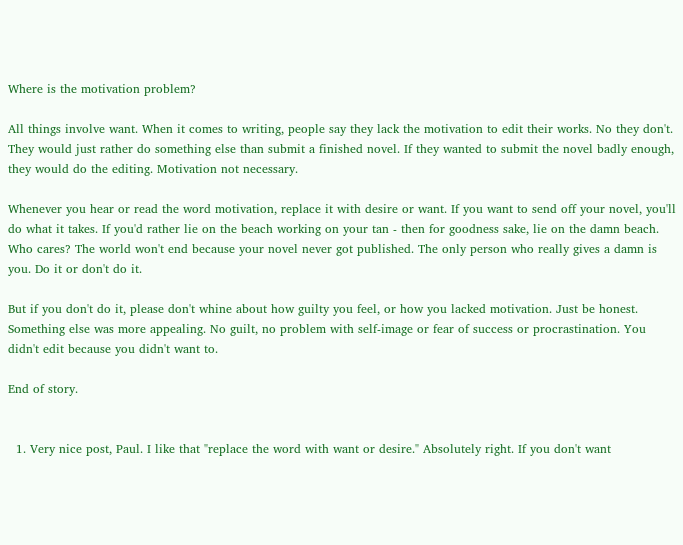Where is the motivation problem?

All things involve want. When it comes to writing, people say they lack the motivation to edit their works. No they don't. They would just rather do something else than submit a finished novel. If they wanted to submit the novel badly enough, they would do the editing. Motivation not necessary.

Whenever you hear or read the word motivation, replace it with desire or want. If you want to send off your novel, you'll do what it takes. If you'd rather lie on the beach working on your tan - then for goodness sake, lie on the damn beach. Who cares? The world won't end because your novel never got published. The only person who really gives a damn is you. Do it or don't do it.

But if you don't do it, please don't whine about how guilty you feel, or how you lacked motivation. Just be honest. Something else was more appealing. No guilt, no problem with self-image or fear of success or procrastination. You didn't edit because you didn't want to.

End of story.


  1. Very nice post, Paul. I like that "replace the word with want or desire." Absolutely right. If you don't want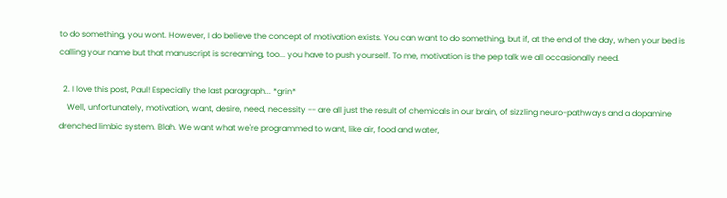to do something, you wont. However, I do believe the concept of motivation exists. You can want to do something, but if, at the end of the day, when your bed is calling your name but that manuscript is screaming, too... you have to push yourself. To me, motivation is the pep talk we all occasionally need.

  2. I love this post, Paul! Especially the last paragraph... *grin*
    Well, unfortunately, motivation, want, desire, need, necessity -- are all just the result of chemicals in our brain, of sizzling neuro-pathways and a dopamine drenched limbic system. Blah. We want what we're programmed to want, like air, food and water,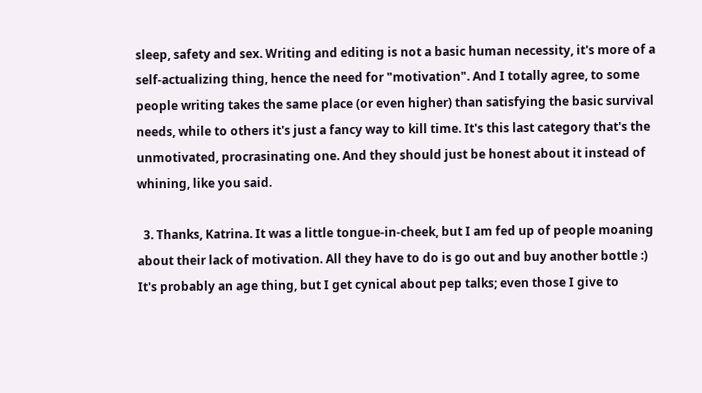sleep, safety and sex. Writing and editing is not a basic human necessity, it's more of a self-actualizing thing, hence the need for "motivation". And I totally agree, to some people writing takes the same place (or even higher) than satisfying the basic survival needs, while to others it's just a fancy way to kill time. It's this last category that's the unmotivated, procrasinating one. And they should just be honest about it instead of whining, like you said.

  3. Thanks, Katrina. It was a little tongue-in-cheek, but I am fed up of people moaning about their lack of motivation. All they have to do is go out and buy another bottle :) It's probably an age thing, but I get cynical about pep talks; even those I give to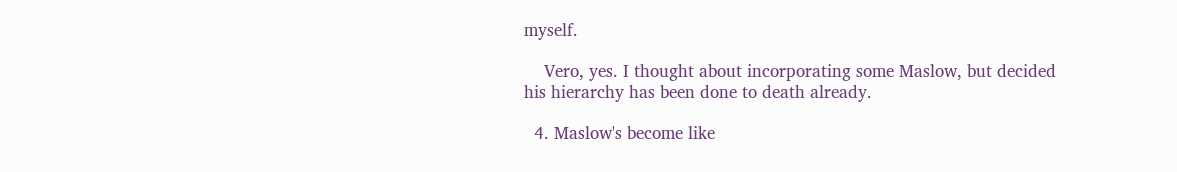myself.

    Vero, yes. I thought about incorporating some Maslow, but decided his hierarchy has been done to death already.

  4. Maslow's become like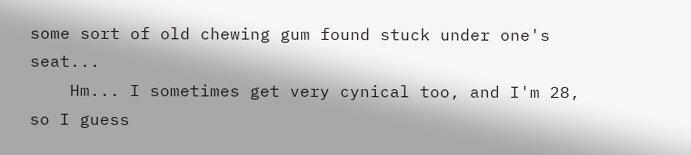some sort of old chewing gum found stuck under one's seat...
    Hm... I sometimes get very cynical too, and I'm 28, so I guess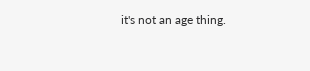it's not an age thing.